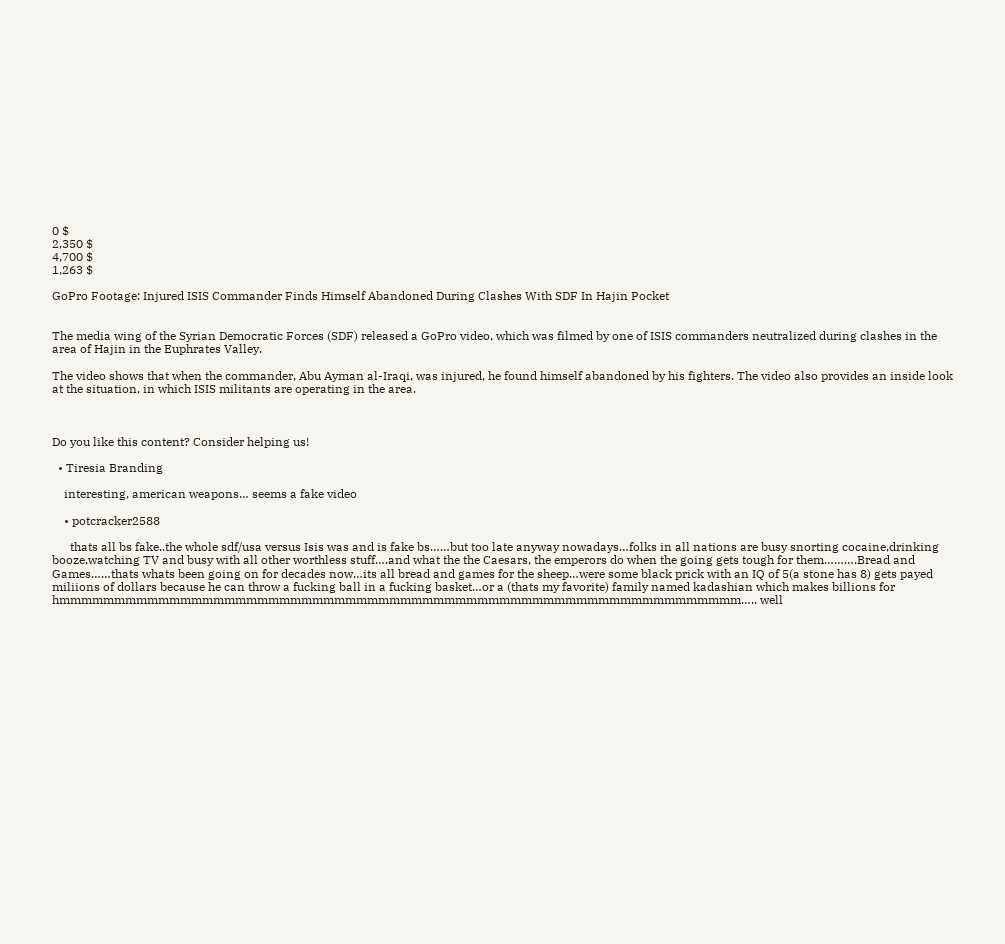0 $
2,350 $
4,700 $
1,263 $

GoPro Footage: Injured ISIS Commander Finds Himself Abandoned During Clashes With SDF In Hajin Pocket


The media wing of the Syrian Democratic Forces (SDF) released a GoPro video, which was filmed by one of ISIS commanders neutralized during clashes in the area of Hajin in the Euphrates Valley.

The video shows that when the commander, Abu Ayman al-Iraqi, was injured, he found himself abandoned by his fighters. The video also provides an inside look at the situation, in which ISIS militants are operating in the area.



Do you like this content? Consider helping us!

  • Tiresia Branding

    interesting, american weapons… seems a fake video

    • potcracker2588

      thats all bs fake..the whole sdf/usa versus Isis was and is fake bs……but too late anyway nowadays…folks in all nations are busy snorting cocaine,drinking booze,watching TV and busy with all other worthless stuff….and what the the Caesars, the emperors do when the going gets tough for them……….Bread and Games……thats whats been going on for decades now…its all bread and games for the sheep…were some black prick with an IQ of 5(a stone has 8) gets payed miliions of dollars because he can throw a fucking ball in a fucking basket…or a (thats my favorite) family named kadashian which makes billions for hmmmmmmmmmmmmmmmmmmmmmmmmmmmmmmmmmmmmmmmmmmmmmmmmmmmmmmmmmmmmmm….. well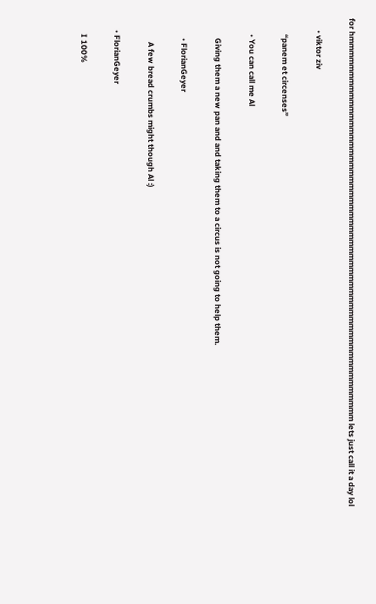for hmmmmmmmmmmmmmmmmmmmmmmmmmmmmmmmmmmmmmmmmmmmmmmmmmmmmmmm lets just call it a day lol

      • viktor ziv

        “panem et circenses”

        • You can call me Al

          Giving them a new pan and and taking them to a circus is not going to help them.

          • FlorianGeyer

            A few bread crumbs might though Al :)

      • FlorianGeyer

        I 100%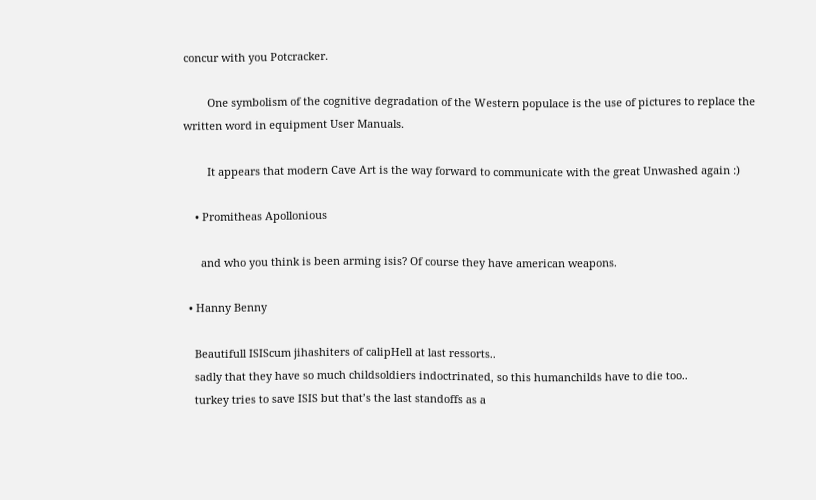concur with you Potcracker.

        One symbolism of the cognitive degradation of the Western populace is the use of pictures to replace the written word in equipment User Manuals.

        It appears that modern Cave Art is the way forward to communicate with the great Unwashed again :)

    • Promitheas Apollonious

      and who you think is been arming isis? Of course they have american weapons.

  • Hanny Benny

    Beautifull ISIScum jihashiters of calipHell at last ressorts..
    sadly that they have so much childsoldiers indoctrinated, so this humanchilds have to die too..
    turkey tries to save ISIS but that’s the last standoffs as a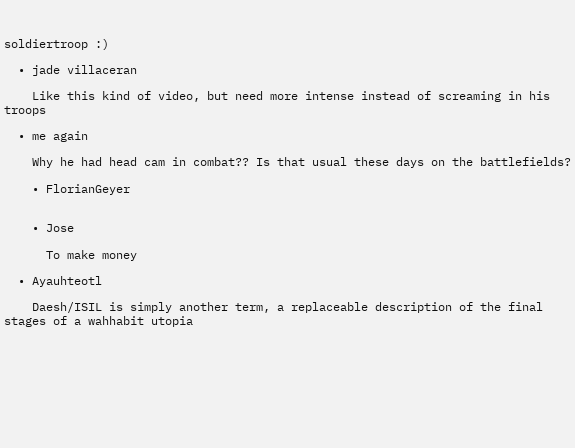soldiertroop :)

  • jade villaceran

    Like this kind of video, but need more intense instead of screaming in his troops

  • me again

    Why he had head cam in combat?? Is that usual these days on the battlefields?

    • FlorianGeyer


    • Jose

      To make money

  • Ayauhteotl

    Daesh/ISIL is simply another term, a replaceable description of the final stages of a wahhabit utopia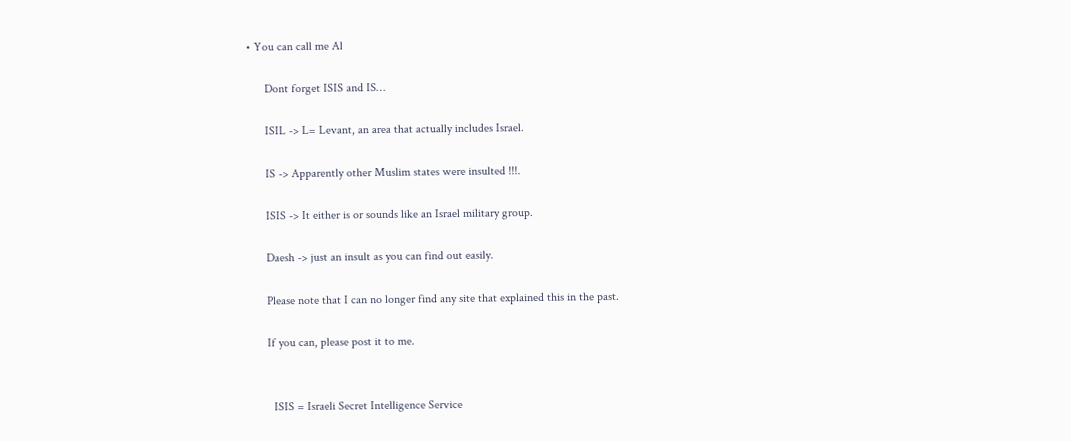• You can call me Al

      Dont forget ISIS and IS…

      ISIL -> L= Levant, an area that actually includes Israel.

      IS -> Apparently other Muslim states were insulted !!!.

      ISIS -> It either is or sounds like an Israel military group.

      Daesh -> just an insult as you can find out easily.

      Please note that I can no longer find any site that explained this in the past.

      If you can, please post it to me.


        ISIS = Israeli Secret Intelligence Service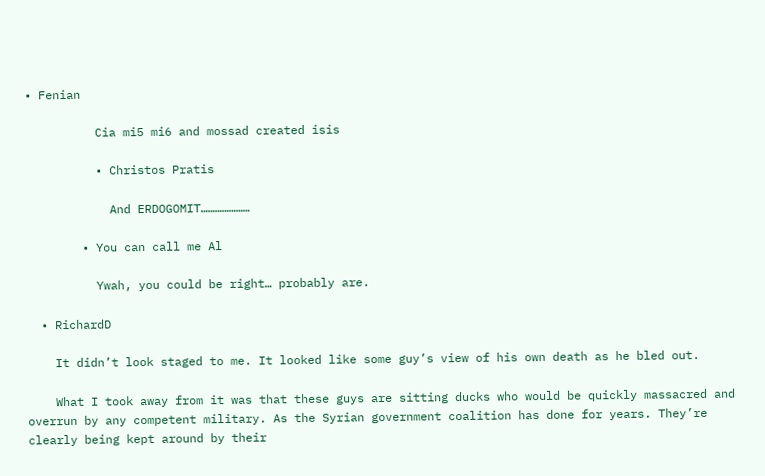• Fenian

          Cia mi5 mi6 and mossad created isis

          • Christos Pratis

            And ERDOGOMIT…………………

        • You can call me Al

          Ywah, you could be right… probably are.

  • RichardD

    It didn’t look staged to me. It looked like some guy’s view of his own death as he bled out.

    What I took away from it was that these guys are sitting ducks who would be quickly massacred and overrun by any competent military. As the Syrian government coalition has done for years. They’re clearly being kept around by their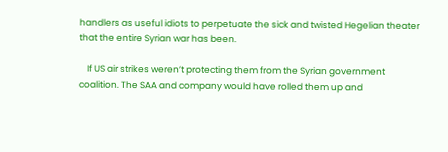handlers as useful idiots to perpetuate the sick and twisted Hegelian theater that the entire Syrian war has been.

    If US air strikes weren’t protecting them from the Syrian government coalition. The SAA and company would have rolled them up and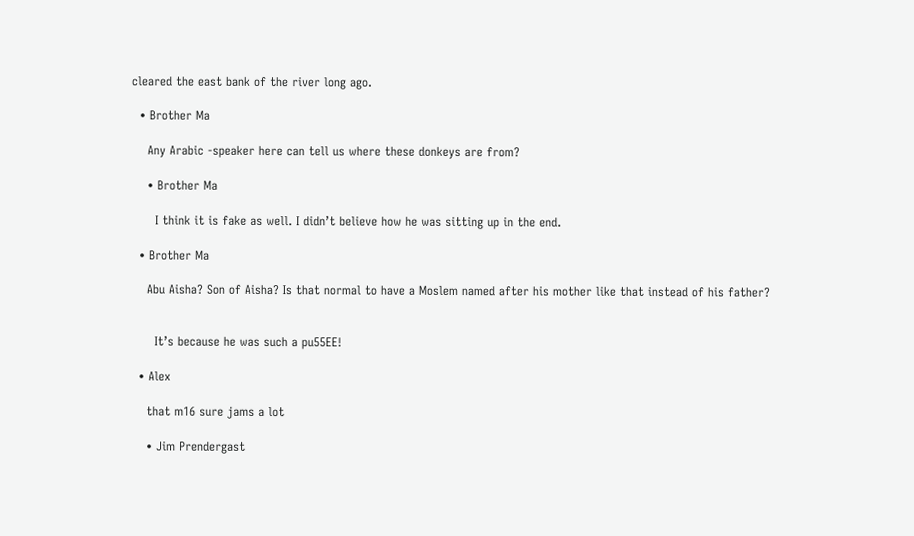cleared the east bank of the river long ago.

  • Brother Ma

    Any Arabic -speaker here can tell us where these donkeys are from?

    • Brother Ma

      I think it is fake as well. I didn’t believe how he was sitting up in the end.

  • Brother Ma

    Abu Aisha? Son of Aisha? Is that normal to have a Moslem named after his mother like that instead of his father?


      It’s because he was such a pu55EE!

  • Alex

    that m16 sure jams a lot

    • Jim Prendergast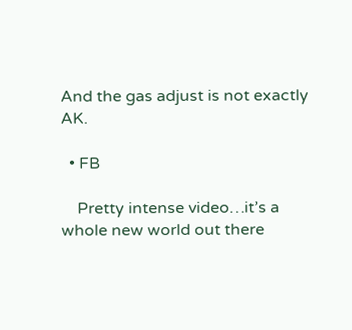And the gas adjust is not exactly AK.

  • FB

    Pretty intense video…it’s a whole new world out there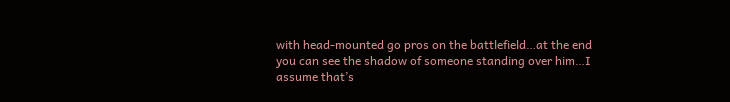with head-mounted go pros on the battlefield…at the end you can see the shadow of someone standing over him…I assume that’s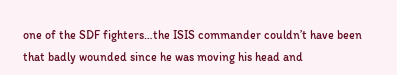one of the SDF fighters…the ISIS commander couldn’t have been that badly wounded since he was moving his head and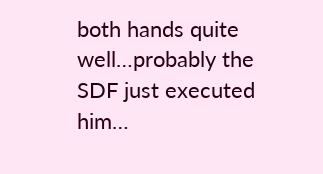both hands quite well…probably the SDF just executed him…